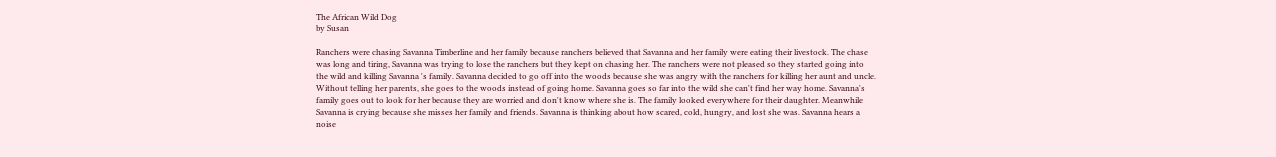The African Wild Dog
by Susan

Ranchers were chasing Savanna Timberline and her family because ranchers believed that Savanna and her family were eating their livestock. The chase was long and tiring, Savanna was trying to lose the ranchers but they kept on chasing her. The ranchers were not pleased so they started going into the wild and killing Savanna 's family. Savanna decided to go off into the woods because she was angry with the ranchers for killing her aunt and uncle. Without telling her parents, she goes to the woods instead of going home. Savanna goes so far into the wild she can't find her way home. Savanna's family goes out to look for her because they are worried and don't know where she is. The family looked everywhere for their daughter. Meanwhile Savanna is crying because she misses her family and friends. Savanna is thinking about how scared, cold, hungry, and lost she was. Savanna hears a noise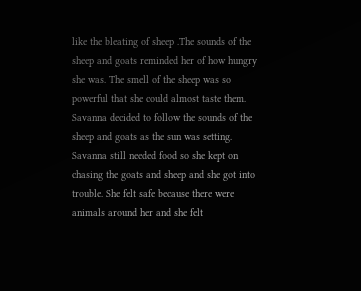like the bleating of sheep .The sounds of the sheep and goats reminded her of how hungry she was. The smell of the sheep was so powerful that she could almost taste them. Savanna decided to follow the sounds of the sheep and goats as the sun was setting. Savanna still needed food so she kept on chasing the goats and sheep and she got into trouble. She felt safe because there were animals around her and she felt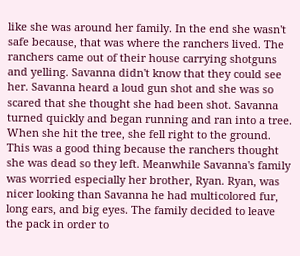like she was around her family. In the end she wasn't safe because, that was where the ranchers lived. The ranchers came out of their house carrying shotguns and yelling. Savanna didn't know that they could see her. Savanna heard a loud gun shot and she was so scared that she thought she had been shot. Savanna turned quickly and began running and ran into a tree. When she hit the tree, she fell right to the ground. This was a good thing because the ranchers thought she was dead so they left. Meanwhile Savanna's family was worried especially her brother, Ryan. Ryan, was nicer looking than Savanna he had multicolored fur, long ears, and big eyes. The family decided to leave the pack in order to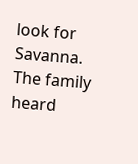look for Savanna. The family heard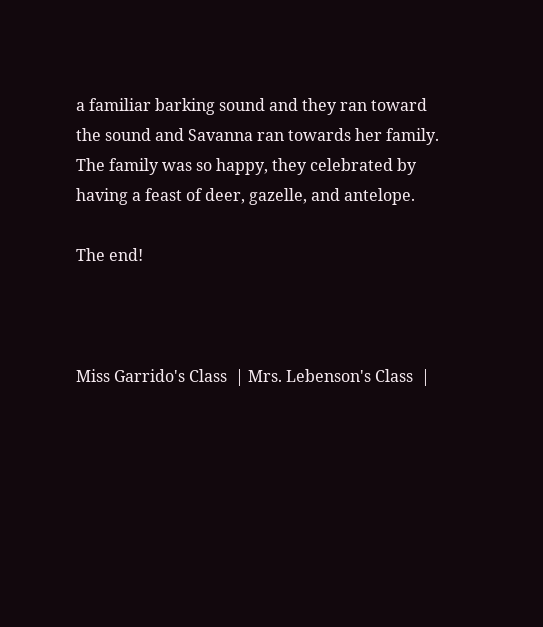a familiar barking sound and they ran toward the sound and Savanna ran towards her family. The family was so happy, they celebrated by having a feast of deer, gazelle, and antelope.

The end!



Miss Garrido's Class  | Mrs. Lebenson's Class  |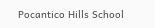Pocantico Hills School